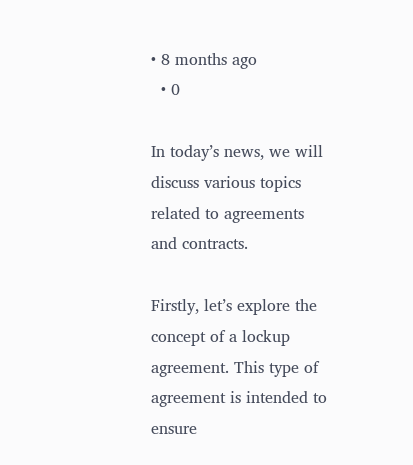• 8 months ago
  • 0

In today’s news, we will discuss various topics related to agreements and contracts.

Firstly, let’s explore the concept of a lockup agreement. This type of agreement is intended to ensure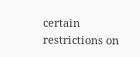certain restrictions on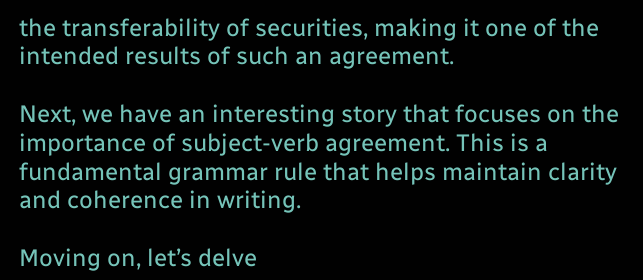the transferability of securities, making it one of the intended results of such an agreement.

Next, we have an interesting story that focuses on the importance of subject-verb agreement. This is a fundamental grammar rule that helps maintain clarity and coherence in writing.

Moving on, let’s delve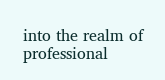into the realm of professional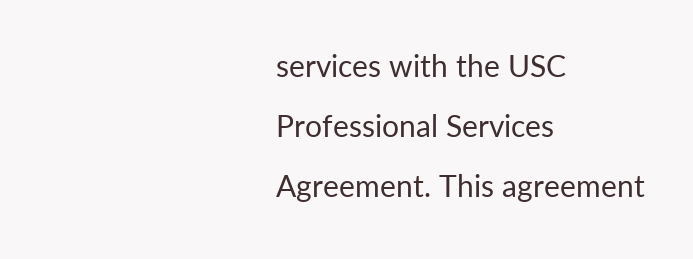services with the USC Professional Services Agreement. This agreement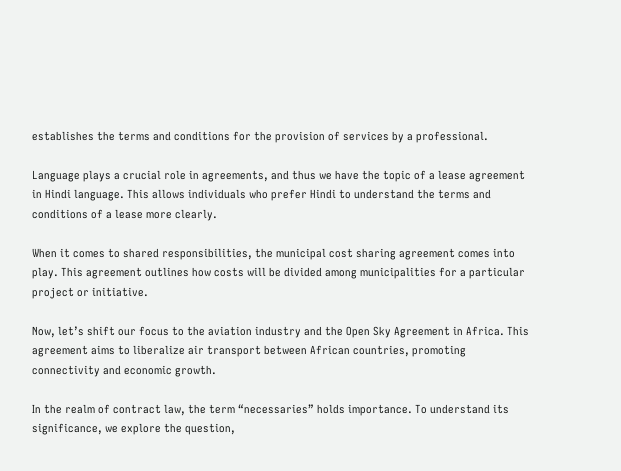establishes the terms and conditions for the provision of services by a professional.

Language plays a crucial role in agreements, and thus we have the topic of a lease agreement in Hindi language. This allows individuals who prefer Hindi to understand the terms and conditions of a lease more clearly.

When it comes to shared responsibilities, the municipal cost sharing agreement comes into play. This agreement outlines how costs will be divided among municipalities for a particular project or initiative.

Now, let’s shift our focus to the aviation industry and the Open Sky Agreement in Africa. This agreement aims to liberalize air transport between African countries, promoting connectivity and economic growth.

In the realm of contract law, the term “necessaries” holds importance. To understand its significance, we explore the question,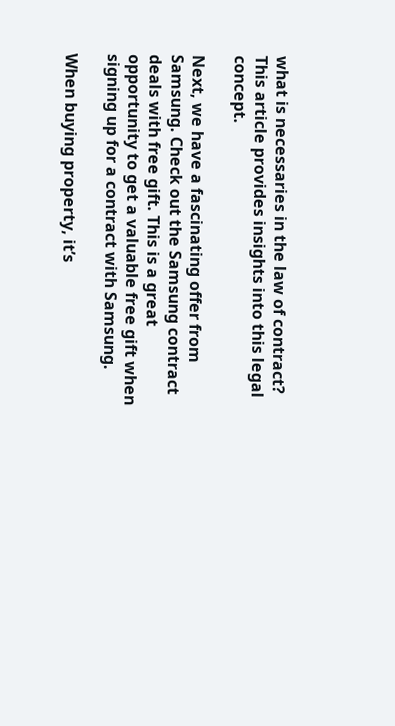what is necessaries in the law of contract? This article provides insights into this legal concept.

Next, we have a fascinating offer from Samsung. Check out the Samsung contract deals with free gift. This is a great opportunity to get a valuable free gift when signing up for a contract with Samsung.

When buying property, it’s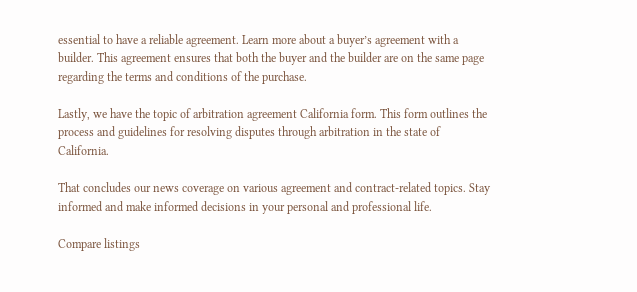essential to have a reliable agreement. Learn more about a buyer’s agreement with a builder. This agreement ensures that both the buyer and the builder are on the same page regarding the terms and conditions of the purchase.

Lastly, we have the topic of arbitration agreement California form. This form outlines the process and guidelines for resolving disputes through arbitration in the state of California.

That concludes our news coverage on various agreement and contract-related topics. Stay informed and make informed decisions in your personal and professional life.

Compare listings